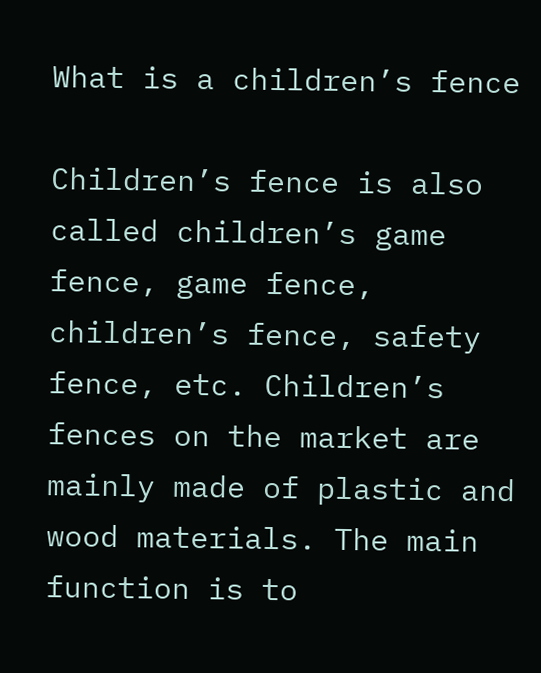What is a children’s fence

Children’s fence is also called children’s game fence, game fence, children’s fence, safety fence, etc. Children’s fences on the market are mainly made of plastic and wood materials. The main function is to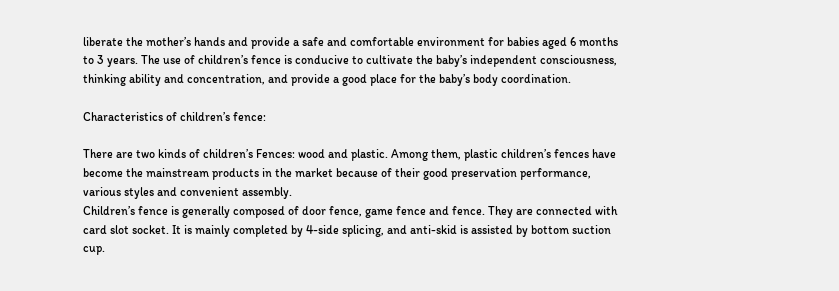liberate the mother’s hands and provide a safe and comfortable environment for babies aged 6 months to 3 years. The use of children’s fence is conducive to cultivate the baby’s independent consciousness, thinking ability and concentration, and provide a good place for the baby’s body coordination.

Characteristics of children’s fence:

There are two kinds of children’s Fences: wood and plastic. Among them, plastic children’s fences have become the mainstream products in the market because of their good preservation performance, various styles and convenient assembly.
Children’s fence is generally composed of door fence, game fence and fence. They are connected with card slot socket. It is mainly completed by 4-side splicing, and anti-skid is assisted by bottom suction cup.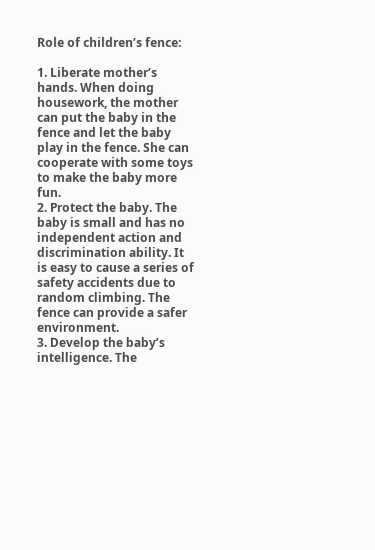Role of children’s fence:

1. Liberate mother’s hands. When doing housework, the mother can put the baby in the fence and let the baby play in the fence. She can cooperate with some toys to make the baby more fun.
2. Protect the baby. The baby is small and has no independent action and discrimination ability. It is easy to cause a series of safety accidents due to random climbing. The fence can provide a safer environment.
3. Develop the baby’s intelligence. The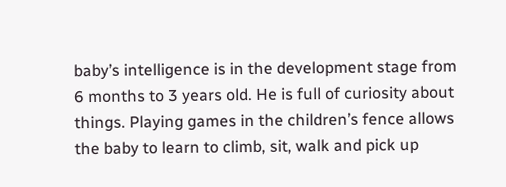baby’s intelligence is in the development stage from 6 months to 3 years old. He is full of curiosity about things. Playing games in the children’s fence allows the baby to learn to climb, sit, walk and pick up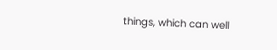things, which can well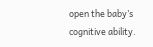open the baby’s cognitive ability.